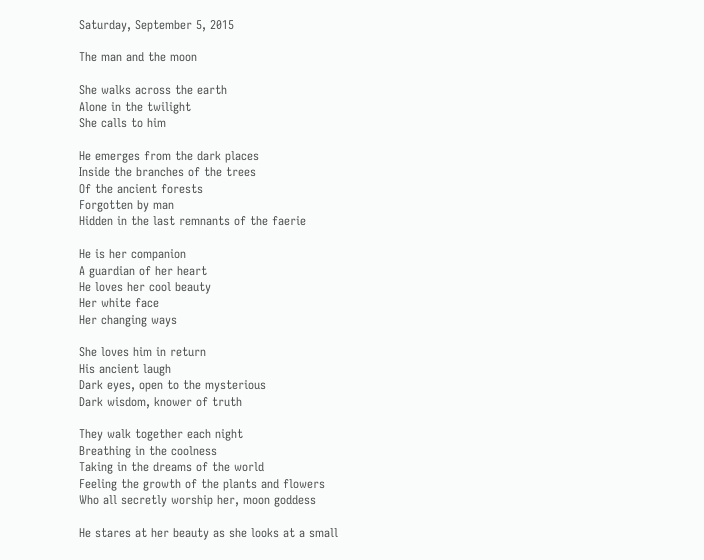Saturday, September 5, 2015

The man and the moon

She walks across the earth
Alone in the twilight
She calls to him

He emerges from the dark places
Inside the branches of the trees
Of the ancient forests
Forgotten by man
Hidden in the last remnants of the faerie

He is her companion
A guardian of her heart
He loves her cool beauty
Her white face
Her changing ways

She loves him in return
His ancient laugh
Dark eyes, open to the mysterious
Dark wisdom, knower of truth

They walk together each night
Breathing in the coolness
Taking in the dreams of the world
Feeling the growth of the plants and flowers
Who all secretly worship her, moon goddess

He stares at her beauty as she looks at a small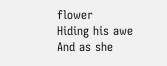flower
Hiding his awe
And as she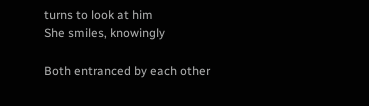turns to look at him
She smiles, knowingly

Both entranced by each other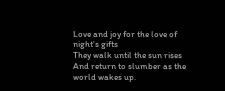Love and joy for the love of night's gifts
They walk until the sun rises
And return to slumber as the world wakes up.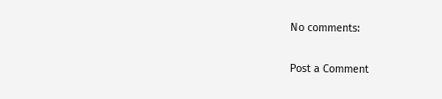No comments:

Post a Comment